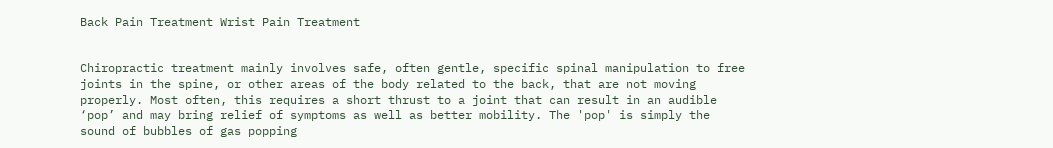Back Pain Treatment Wrist Pain Treatment


Chiropractic treatment mainly involves safe, often gentle, specific spinal manipulation to free joints in the spine, or other areas of the body related to the back, that are not moving properly. Most often, this requires a short thrust to a joint that can result in an audible ‘pop’ and may bring relief of symptoms as well as better mobility. The 'pop' is simply the sound of bubbles of gas popping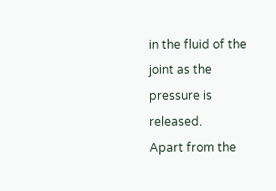in the fluid of the joint as the pressure is released.
Apart from the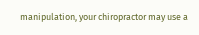manipulation, your chiropractor may use a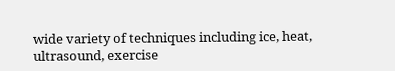wide variety of techniques including ice, heat, ultrasound, exercise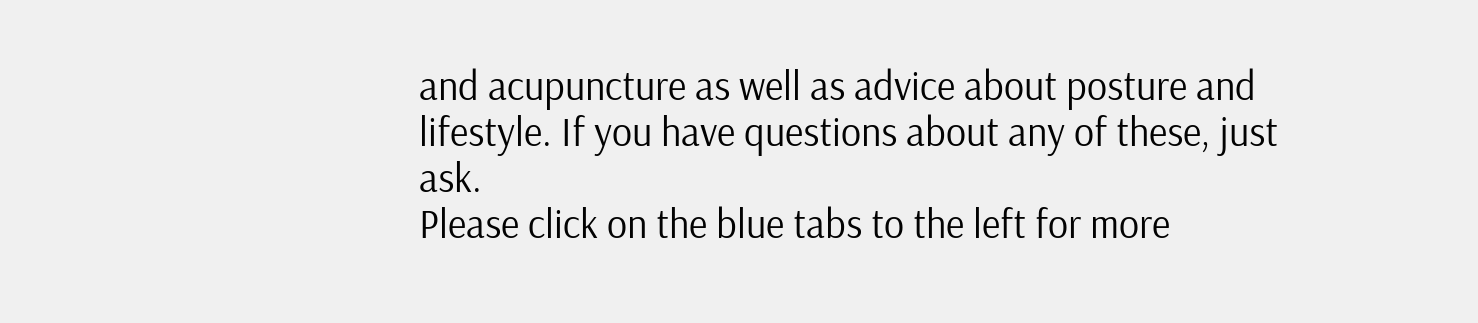and acupuncture as well as advice about posture and lifestyle. If you have questions about any of these, just ask.
Please click on the blue tabs to the left for more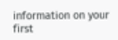information on your first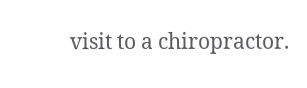visit to a chiropractor.